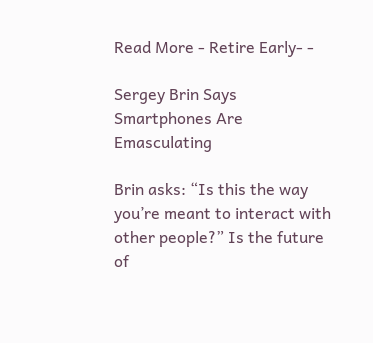Read More - Retire Early- -

Sergey Brin Says Smartphones Are Emasculating

Brin asks: “Is this the way you’re meant to interact with other people?” Is the future of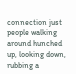connection just people walking around hunched up, looking down, rubbing a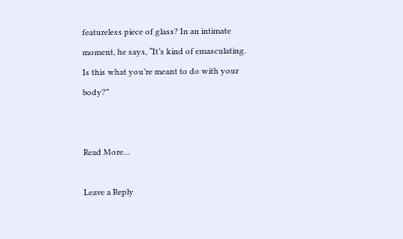featureless piece of glass? In an intimate moment, he says, “It’s kind of emasculating. Is this what you’re meant to do with your body?”


Read More…

Leave a Reply